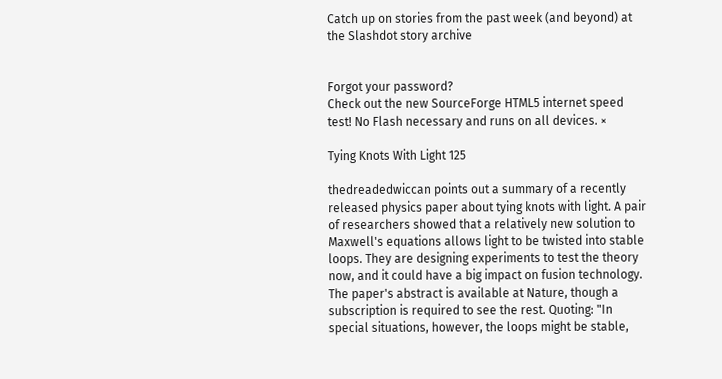Catch up on stories from the past week (and beyond) at the Slashdot story archive


Forgot your password?
Check out the new SourceForge HTML5 internet speed test! No Flash necessary and runs on all devices. ×

Tying Knots With Light 125

thedreadedwiccan points out a summary of a recently released physics paper about tying knots with light. A pair of researchers showed that a relatively new solution to Maxwell's equations allows light to be twisted into stable loops. They are designing experiments to test the theory now, and it could have a big impact on fusion technology. The paper's abstract is available at Nature, though a subscription is required to see the rest. Quoting: "In special situations, however, the loops might be stable,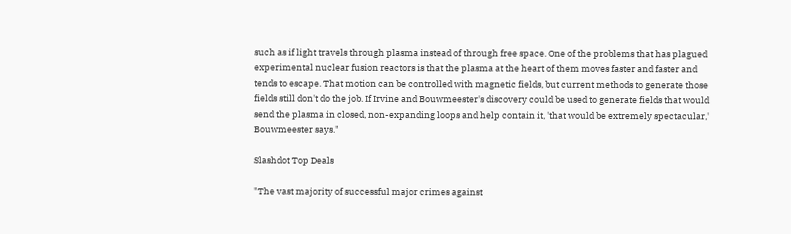such as if light travels through plasma instead of through free space. One of the problems that has plagued experimental nuclear fusion reactors is that the plasma at the heart of them moves faster and faster and tends to escape. That motion can be controlled with magnetic fields, but current methods to generate those fields still don't do the job. If Irvine and Bouwmeester's discovery could be used to generate fields that would send the plasma in closed, non-expanding loops and help contain it, 'that would be extremely spectacular,' Bouwmeester says."

Slashdot Top Deals

"The vast majority of successful major crimes against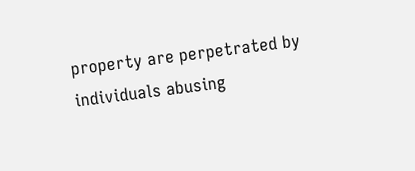property are perpetrated by individuals abusing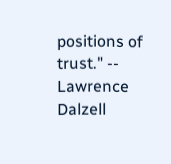positions of trust." -- Lawrence Dalzell